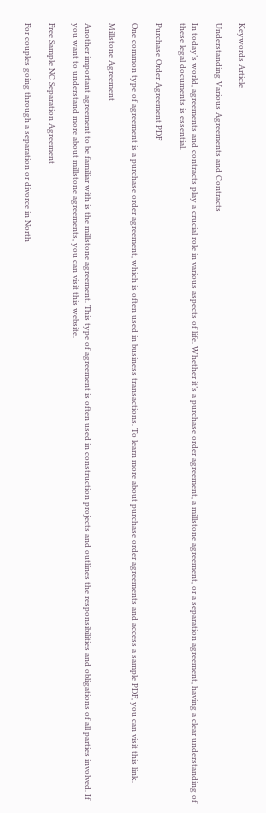Keywords Article

Understanding Various Agreements and Contracts

In today’s world, agreements and contracts play a crucial role in various aspects of life. Whether it’s a purchase order agreement, a millstone agreement, or a separation agreement, having a clear understanding of these legal documents is essential.

Purchase Order Agreement PDF

One common type of agreement is a purchase order agreement, which is often used in business transactions. To learn more about purchase order agreements and access a sample PDF, you can visit this link.

Millstone Agreement

Another important agreement to be familiar with is the millstone agreement. This type of agreement is often used in construction projects and outlines the responsibilities and obligations of all parties involved. If you want to understand more about millstone agreements, you can visit this website.

Free Sample NC Separation Agreement

For couples going through a separation or divorce in North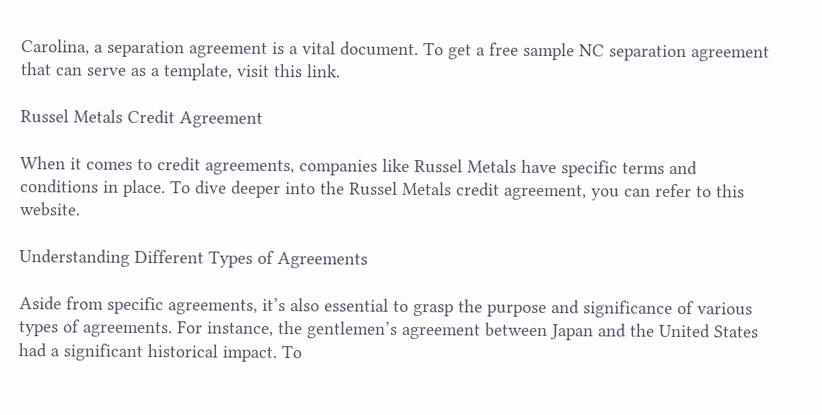Carolina, a separation agreement is a vital document. To get a free sample NC separation agreement that can serve as a template, visit this link.

Russel Metals Credit Agreement

When it comes to credit agreements, companies like Russel Metals have specific terms and conditions in place. To dive deeper into the Russel Metals credit agreement, you can refer to this website.

Understanding Different Types of Agreements

Aside from specific agreements, it’s also essential to grasp the purpose and significance of various types of agreements. For instance, the gentlemen’s agreement between Japan and the United States had a significant historical impact. To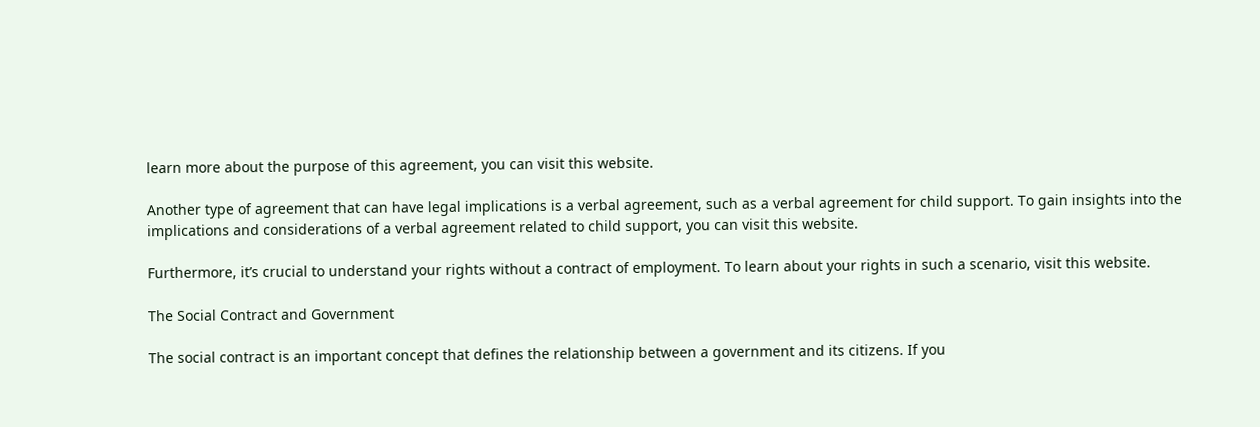learn more about the purpose of this agreement, you can visit this website.

Another type of agreement that can have legal implications is a verbal agreement, such as a verbal agreement for child support. To gain insights into the implications and considerations of a verbal agreement related to child support, you can visit this website.

Furthermore, it’s crucial to understand your rights without a contract of employment. To learn about your rights in such a scenario, visit this website.

The Social Contract and Government

The social contract is an important concept that defines the relationship between a government and its citizens. If you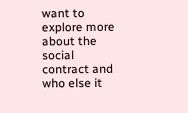want to explore more about the social contract and who else it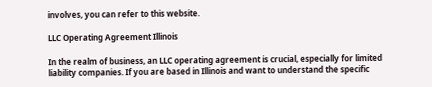involves, you can refer to this website.

LLC Operating Agreement Illinois

In the realm of business, an LLC operating agreement is crucial, especially for limited liability companies. If you are based in Illinois and want to understand the specific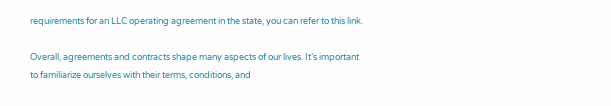requirements for an LLC operating agreement in the state, you can refer to this link.

Overall, agreements and contracts shape many aspects of our lives. It’s important to familiarize ourselves with their terms, conditions, and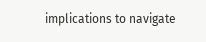implications to navigate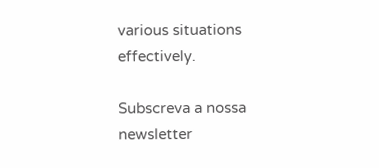various situations effectively.

Subscreva a nossa newsletter